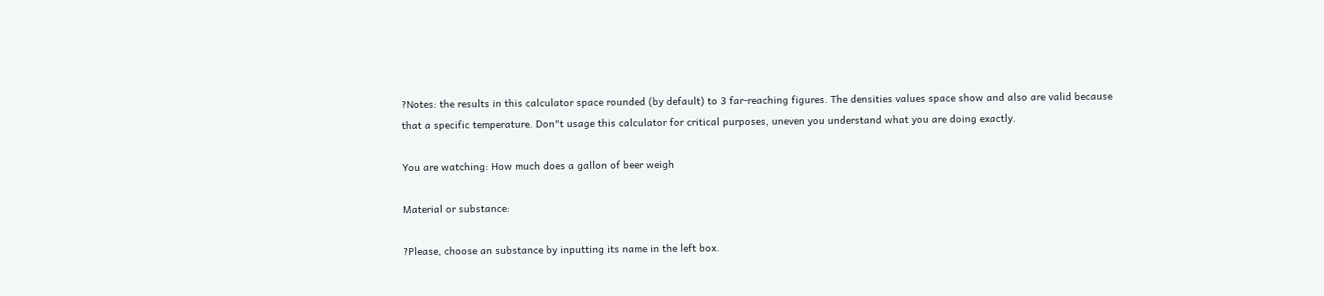?Notes: the results in this calculator space rounded (by default) to 3 far-reaching figures. The densities values space show and also are valid because that a specific temperature. Don"t usage this calculator for critical purposes, uneven you understand what you are doing exactly.

You are watching: How much does a gallon of beer weigh

Material or substance:

?Please, choose an substance by inputting its name in the left box.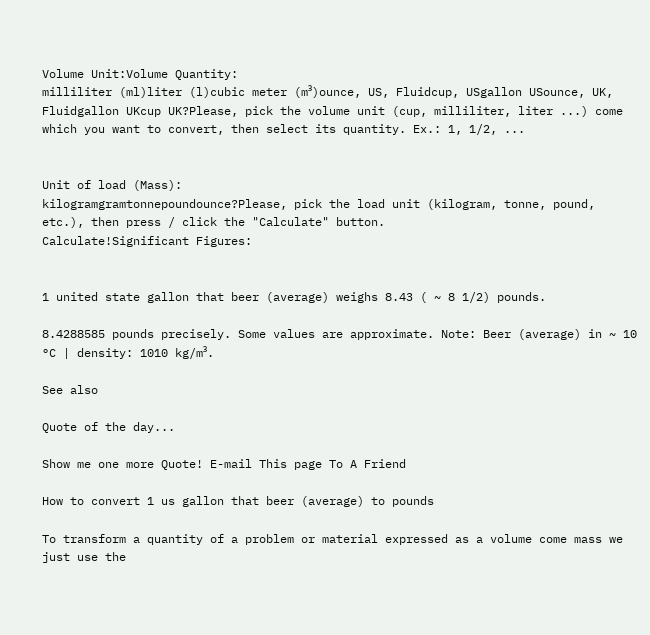Volume Unit:Volume Quantity:
milliliter (ml)liter (l)cubic meter (m³)ounce, US, Fluidcup, USgallon USounce, UK, Fluidgallon UKcup UK?Please, pick the volume unit (cup, milliliter, liter ...) come which you want to convert, then select its quantity. Ex.: 1, 1/2, ...


Unit of load (Mass):
kilogramgramtonnepoundounce?Please, pick the load unit (kilogram, tonne, pound, etc.), then press / click the "Calculate" button.
Calculate!Significant Figures:


1 united state gallon that beer (average) weighs 8.43 ( ~ 8 1/2) pounds.

8.4288585 pounds precisely. Some values are approximate. Note: Beer (average) in ~ 10 °C | density: 1010 kg/m³.

See also

Quote of the day...

Show me one more Quote! E-mail This page To A Friend

How to convert 1 us gallon that beer (average) to pounds

To transform a quantity of a problem or material expressed as a volume come mass we just use the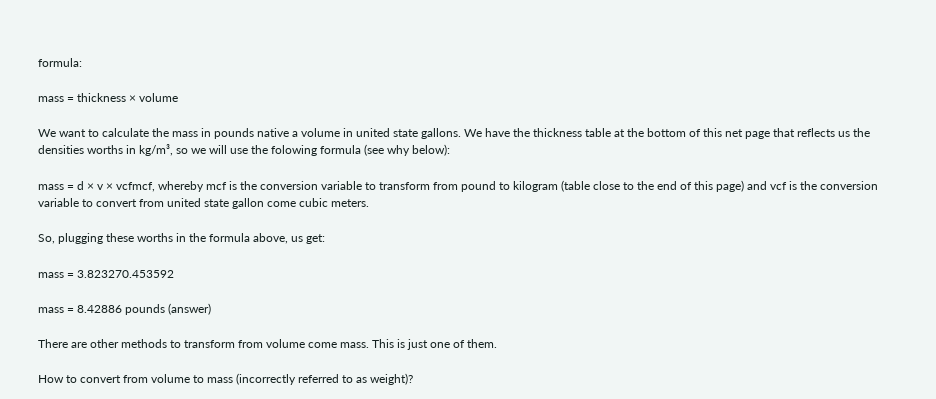formula:

mass = thickness × volume

We want to calculate the mass in pounds native a volume in united state gallons. We have the thickness table at the bottom of this net page that reflects us the densities worths in kg/m³, so we will use the folowing formula (see why below):

mass = d × v × vcfmcf, whereby mcf is the conversion variable to transform from pound to kilogram (table close to the end of this page) and vcf is the conversion variable to convert from united state gallon come cubic meters.

So, plugging these worths in the formula above, us get:

mass = 3.823270.453592

mass = 8.42886 pounds (answer)

There are other methods to transform from volume come mass. This is just one of them.

How to convert from volume to mass (incorrectly referred to as weight)?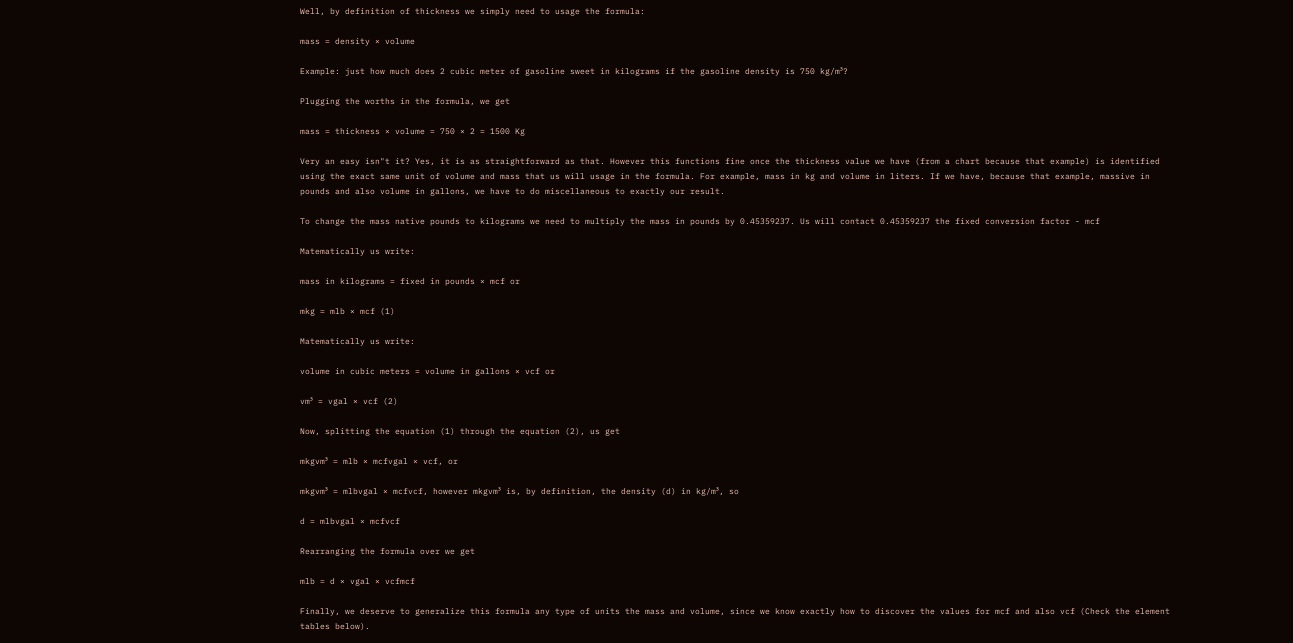Well, by definition of thickness we simply need to usage the formula:

mass = density × volume

Example: just how much does 2 cubic meter of gasoline sweet in kilograms if the gasoline density is 750 kg/m³?

Plugging the worths in the formula, we get

mass = thickness × volume = 750 × 2 = 1500 Kg

Very an easy isn"t it? Yes, it is as straightforward as that. However this functions fine once the thickness value we have (from a chart because that example) is identified using the exact same unit of volume and mass that us will usage in the formula. For example, mass in kg and volume in liters. If we have, because that example, massive in pounds and also volume in gallons, we have to do miscellaneous to exactly our result.

To change the mass native pounds to kilograms we need to multiply the mass in pounds by 0.45359237. Us will contact 0.45359237 the fixed conversion factor - mcf

Matematically us write:

mass in kilograms = fixed in pounds × mcf or

mkg = mlb × mcf (1)

Matematically us write:

volume in cubic meters = volume in gallons × vcf or

vm³ = vgal × vcf (2)

Now, splitting the equation (1) through the equation (2), us get

mkgvm³ = mlb × mcfvgal × vcf, or

mkgvm³ = mlbvgal × mcfvcf, however mkgvm³ is, by definition, the density (d) in kg/m³, so

d = mlbvgal × mcfvcf

Rearranging the formula over we get

mlb = d × vgal × vcfmcf

Finally, we deserve to generalize this formula any type of units the mass and volume, since we know exactly how to discover the values for mcf and also vcf (Check the element tables below).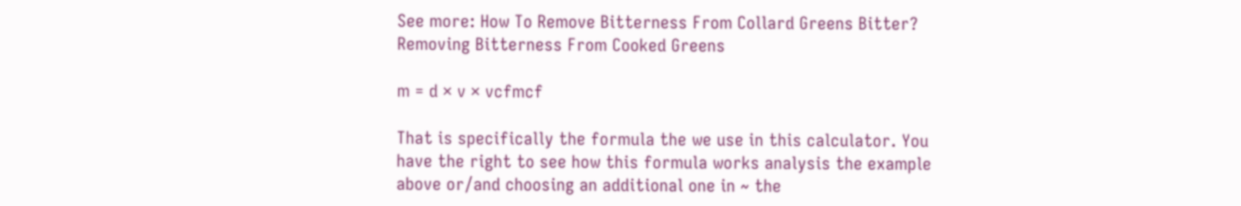See more: How To Remove Bitterness From Collard Greens Bitter? Removing Bitterness From Cooked Greens

m = d × v × vcfmcf

That is specifically the formula the we use in this calculator. You have the right to see how this formula works analysis the example above or/and choosing an additional one in ~ the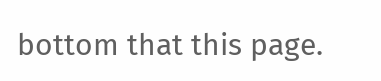bottom that this page.